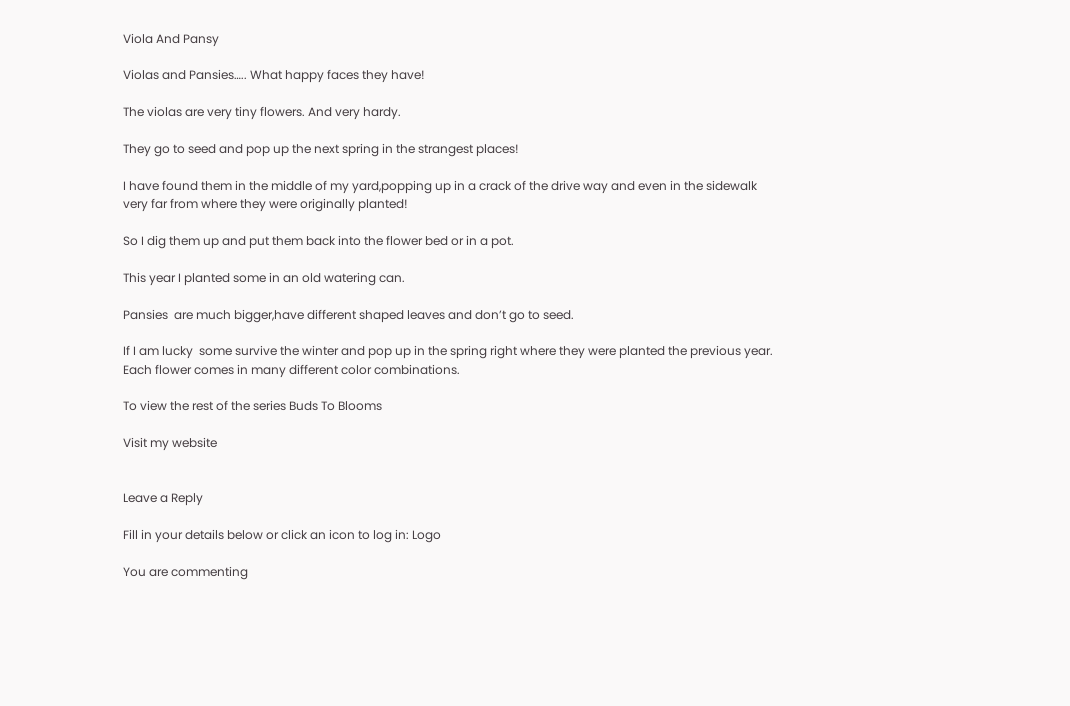Viola And Pansy

Violas and Pansies….. What happy faces they have!

The violas are very tiny flowers. And very hardy.

They go to seed and pop up the next spring in the strangest places!

I have found them in the middle of my yard,popping up in a crack of the drive way and even in the sidewalk very far from where they were originally planted!

So I dig them up and put them back into the flower bed or in a pot.

This year I planted some in an old watering can.

Pansies  are much bigger,have different shaped leaves and don’t go to seed.

If I am lucky  some survive the winter and pop up in the spring right where they were planted the previous year. Each flower comes in many different color combinations.

To view the rest of the series Buds To Blooms

Visit my website


Leave a Reply

Fill in your details below or click an icon to log in: Logo

You are commenting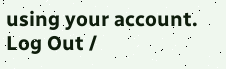using your account. Log Out /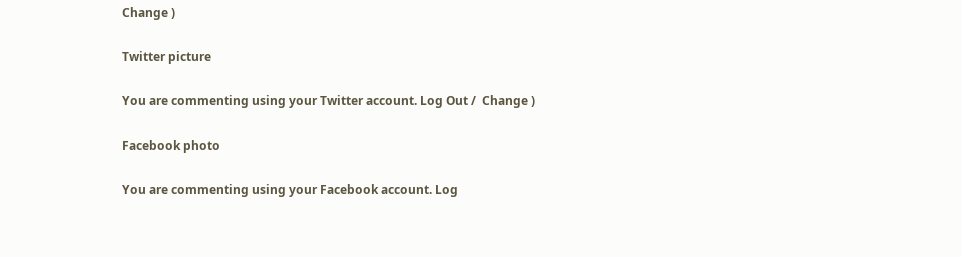Change )

Twitter picture

You are commenting using your Twitter account. Log Out /  Change )

Facebook photo

You are commenting using your Facebook account. Log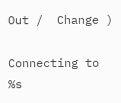Out /  Change )

Connecting to %s